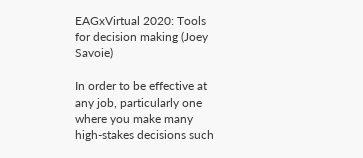EAGxVirtual 2020: Tools for decision making (Joey Savoie)

In order to be effective at any job, particularly one where you make many high-stakes decisions such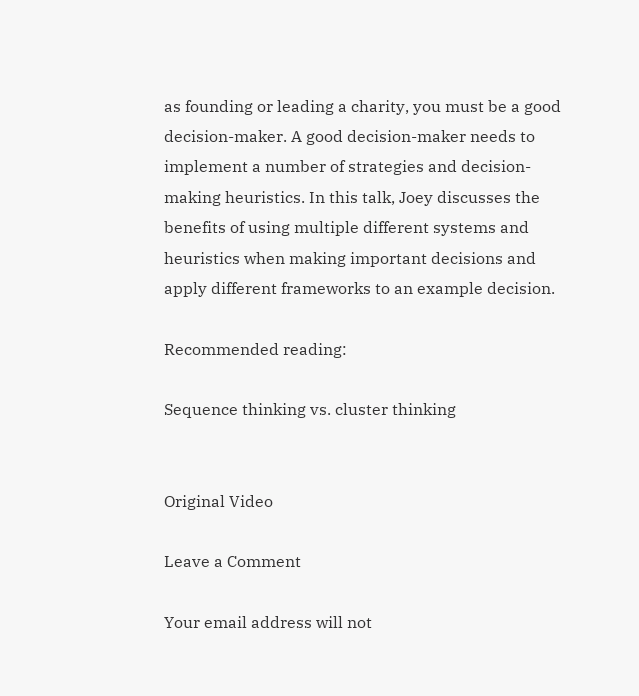as founding or leading a charity, you must be a good decision-maker. A good decision-maker needs to implement a number of strategies and decision-making heuristics. In this talk, Joey discusses the benefits of using multiple different systems and heuristics when making important decisions and apply different frameworks to an example decision.

Recommended reading:

Sequence thinking vs. cluster thinking


Original Video

Leave a Comment

Your email address will not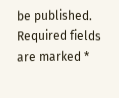be published. Required fields are marked *